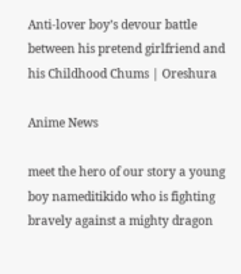Anti-lover boy’s devour battle between his pretend girlfriend and his Childhood Chums | Oreshura

Anime News

meet the hero of our story a young boy nameditikido who is fighting bravely against a mighty dragon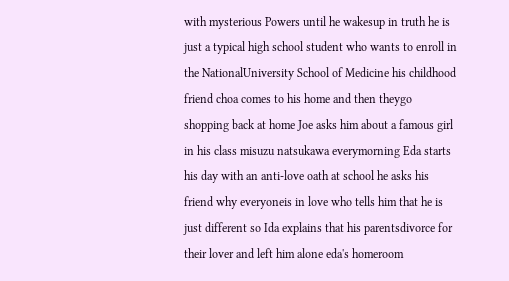with mysterious Powers until he wakesup in truth he is just a typical high school student who wants to enroll in the NationalUniversity School of Medicine his childhood friend choa comes to his home and then theygo shopping back at home Joe asks him about a famous girl in his class misuzu natsukawa everymorning Eda starts his day with an anti-love oath at school he asks his friend why everyoneis in love who tells him that he is just different so Ida explains that his parentsdivorce for their lover and left him alone eda's homeroom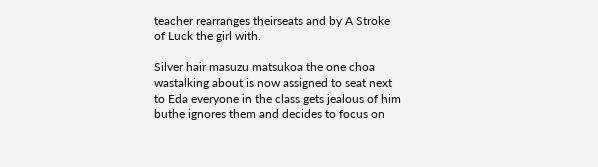teacher rearranges theirseats and by A Stroke of Luck the girl with.

Silver hair masuzu matsukoa the one choa wastalking about is now assigned to seat next to Eda everyone in the class gets jealous of him buthe ignores them and decides to focus on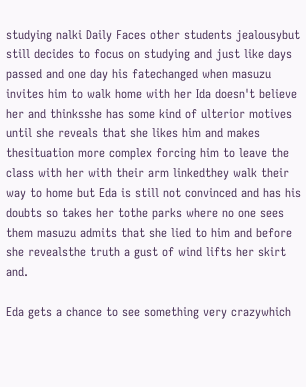studying nalki Daily Faces other students jealousybut still decides to focus on studying and just like days passed and one day his fatechanged when masuzu invites him to walk home with her Ida doesn't believe her and thinksshe has some kind of ulterior motives until she reveals that she likes him and makes thesituation more complex forcing him to leave the class with her with their arm linkedthey walk their way to home but Eda is still not convinced and has his doubts so takes her tothe parks where no one sees them masuzu admits that she lied to him and before she revealsthe truth a gust of wind lifts her skirt and.

Eda gets a chance to see something very crazywhich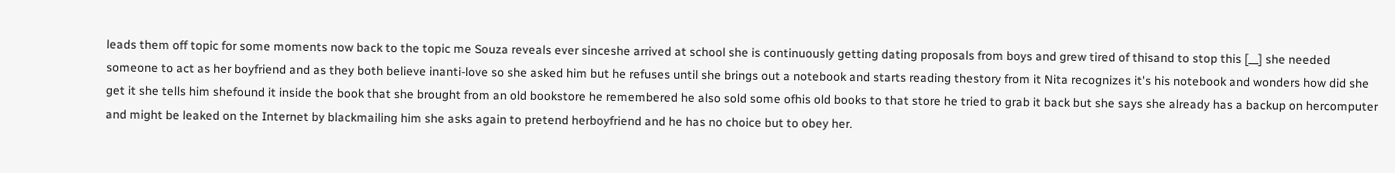leads them off topic for some moments now back to the topic me Souza reveals ever sinceshe arrived at school she is continuously getting dating proposals from boys and grew tired of thisand to stop this [__] she needed someone to act as her boyfriend and as they both believe inanti-love so she asked him but he refuses until she brings out a notebook and starts reading thestory from it Nita recognizes it's his notebook and wonders how did she get it she tells him shefound it inside the book that she brought from an old bookstore he remembered he also sold some ofhis old books to that store he tried to grab it back but she says she already has a backup on hercomputer and might be leaked on the Internet by blackmailing him she asks again to pretend herboyfriend and he has no choice but to obey her.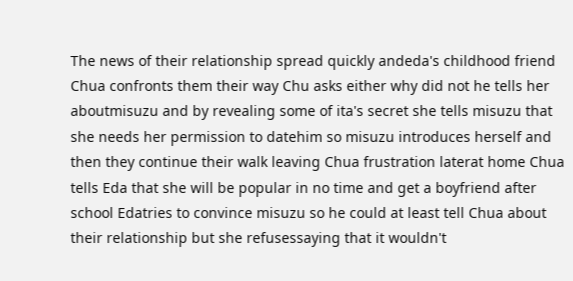The news of their relationship spread quickly andeda's childhood friend Chua confronts them their way Chu asks either why did not he tells her aboutmisuzu and by revealing some of ita's secret she tells misuzu that she needs her permission to datehim so misuzu introduces herself and then they continue their walk leaving Chua frustration laterat home Chua tells Eda that she will be popular in no time and get a boyfriend after school Edatries to convince misuzu so he could at least tell Chua about their relationship but she refusessaying that it wouldn't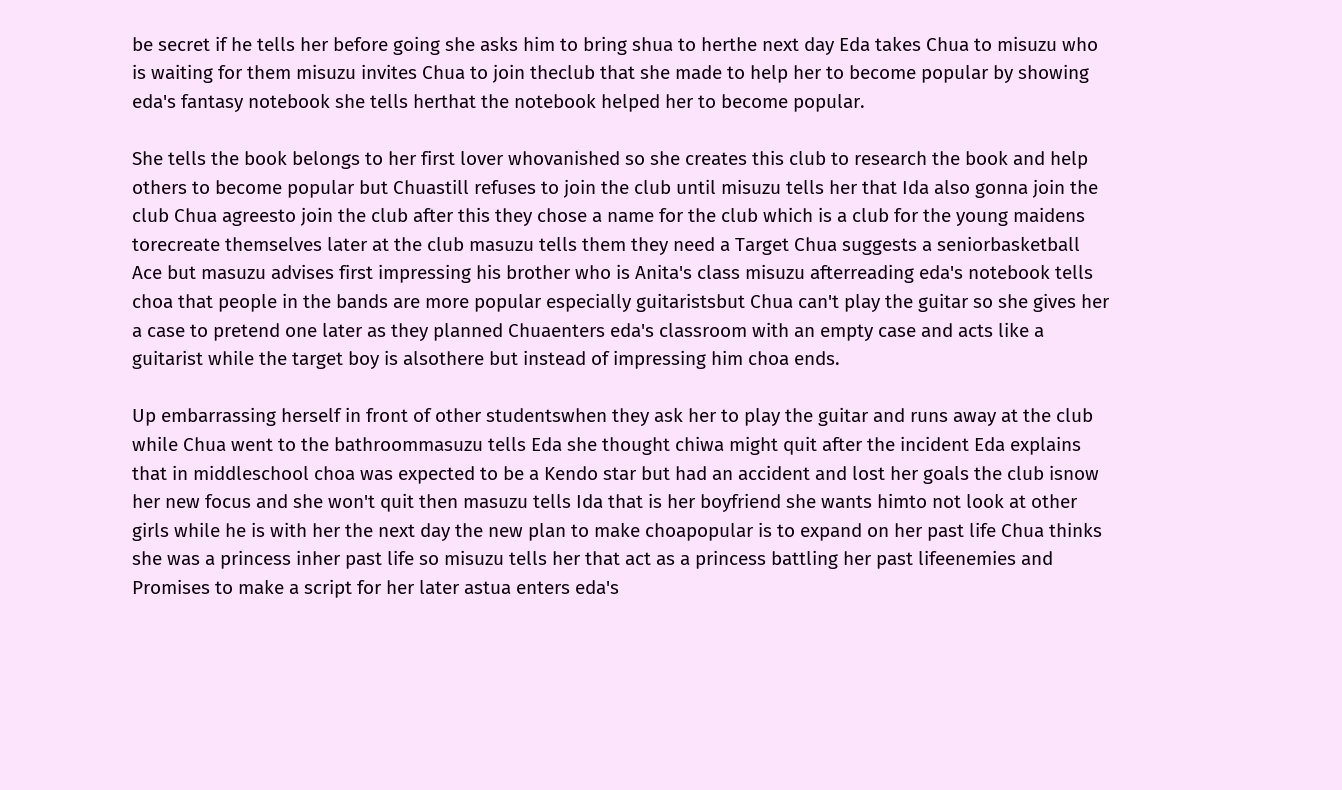be secret if he tells her before going she asks him to bring shua to herthe next day Eda takes Chua to misuzu who is waiting for them misuzu invites Chua to join theclub that she made to help her to become popular by showing eda's fantasy notebook she tells herthat the notebook helped her to become popular.

She tells the book belongs to her first lover whovanished so she creates this club to research the book and help others to become popular but Chuastill refuses to join the club until misuzu tells her that Ida also gonna join the club Chua agreesto join the club after this they chose a name for the club which is a club for the young maidens torecreate themselves later at the club masuzu tells them they need a Target Chua suggests a seniorbasketball Ace but masuzu advises first impressing his brother who is Anita's class misuzu afterreading eda's notebook tells choa that people in the bands are more popular especially guitaristsbut Chua can't play the guitar so she gives her a case to pretend one later as they planned Chuaenters eda's classroom with an empty case and acts like a guitarist while the target boy is alsothere but instead of impressing him choa ends.

Up embarrassing herself in front of other studentswhen they ask her to play the guitar and runs away at the club while Chua went to the bathroommasuzu tells Eda she thought chiwa might quit after the incident Eda explains that in middleschool choa was expected to be a Kendo star but had an accident and lost her goals the club isnow her new focus and she won't quit then masuzu tells Ida that is her boyfriend she wants himto not look at other girls while he is with her the next day the new plan to make choapopular is to expand on her past life Chua thinks she was a princess inher past life so misuzu tells her that act as a princess battling her past lifeenemies and Promises to make a script for her later astua enters eda's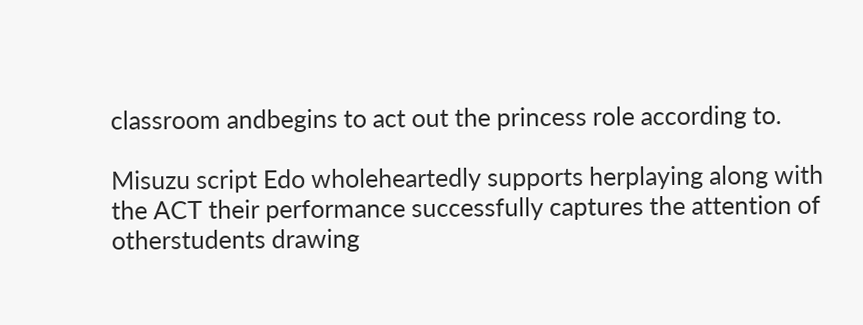classroom andbegins to act out the princess role according to.

Misuzu script Edo wholeheartedly supports herplaying along with the ACT their performance successfully captures the attention of otherstudents drawing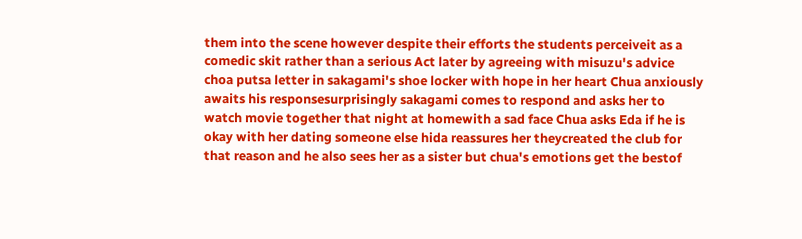them into the scene however despite their efforts the students perceiveit as a comedic skit rather than a serious Act later by agreeing with misuzu's advice choa putsa letter in sakagami's shoe locker with hope in her heart Chua anxiously awaits his responsesurprisingly sakagami comes to respond and asks her to watch movie together that night at homewith a sad face Chua asks Eda if he is okay with her dating someone else hida reassures her theycreated the club for that reason and he also sees her as a sister but chua's emotions get the bestof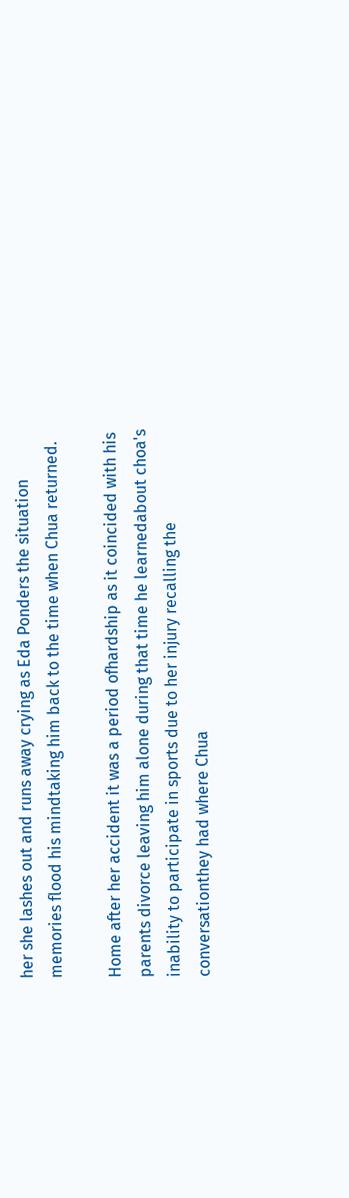her she lashes out and runs away crying as Eda Ponders the situation memories flood his mindtaking him back to the time when Chua returned.

Home after her accident it was a period ofhardship as it coincided with his parents divorce leaving him alone during that time he learnedabout choa's inability to participate in sports due to her injury recalling the conversationthey had where Chua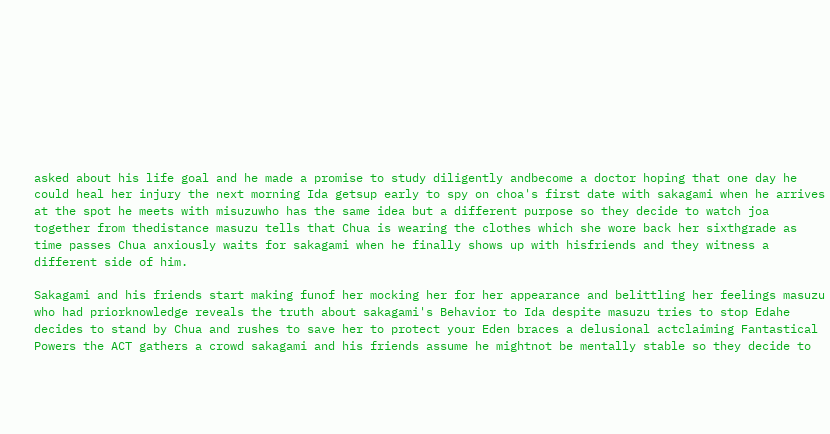asked about his life goal and he made a promise to study diligently andbecome a doctor hoping that one day he could heal her injury the next morning Ida getsup early to spy on choa's first date with sakagami when he arrives at the spot he meets with misuzuwho has the same idea but a different purpose so they decide to watch joa together from thedistance masuzu tells that Chua is wearing the clothes which she wore back her sixthgrade as time passes Chua anxiously waits for sakagami when he finally shows up with hisfriends and they witness a different side of him.

Sakagami and his friends start making funof her mocking her for her appearance and belittling her feelings masuzu who had priorknowledge reveals the truth about sakagami's Behavior to Ida despite masuzu tries to stop Edahe decides to stand by Chua and rushes to save her to protect your Eden braces a delusional actclaiming Fantastical Powers the ACT gathers a crowd sakagami and his friends assume he mightnot be mentally stable so they decide to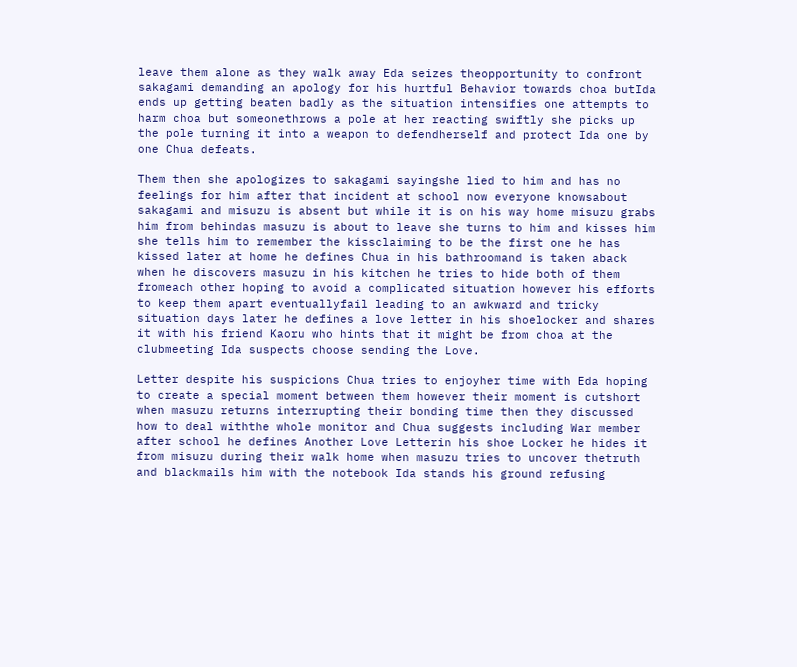leave them alone as they walk away Eda seizes theopportunity to confront sakagami demanding an apology for his hurtful Behavior towards choa butIda ends up getting beaten badly as the situation intensifies one attempts to harm choa but someonethrows a pole at her reacting swiftly she picks up the pole turning it into a weapon to defendherself and protect Ida one by one Chua defeats.

Them then she apologizes to sakagami sayingshe lied to him and has no feelings for him after that incident at school now everyone knowsabout sakagami and misuzu is absent but while it is on his way home misuzu grabs him from behindas masuzu is about to leave she turns to him and kisses him she tells him to remember the kissclaiming to be the first one he has kissed later at home he defines Chua in his bathroomand is taken aback when he discovers masuzu in his kitchen he tries to hide both of them fromeach other hoping to avoid a complicated situation however his efforts to keep them apart eventuallyfail leading to an awkward and tricky situation days later he defines a love letter in his shoelocker and shares it with his friend Kaoru who hints that it might be from choa at the clubmeeting Ida suspects choose sending the Love.

Letter despite his suspicions Chua tries to enjoyher time with Eda hoping to create a special moment between them however their moment is cutshort when masuzu returns interrupting their bonding time then they discussed how to deal withthe whole monitor and Chua suggests including War member after school he defines Another Love Letterin his shoe Locker he hides it from misuzu during their walk home when masuzu tries to uncover thetruth and blackmails him with the notebook Ida stands his ground refusing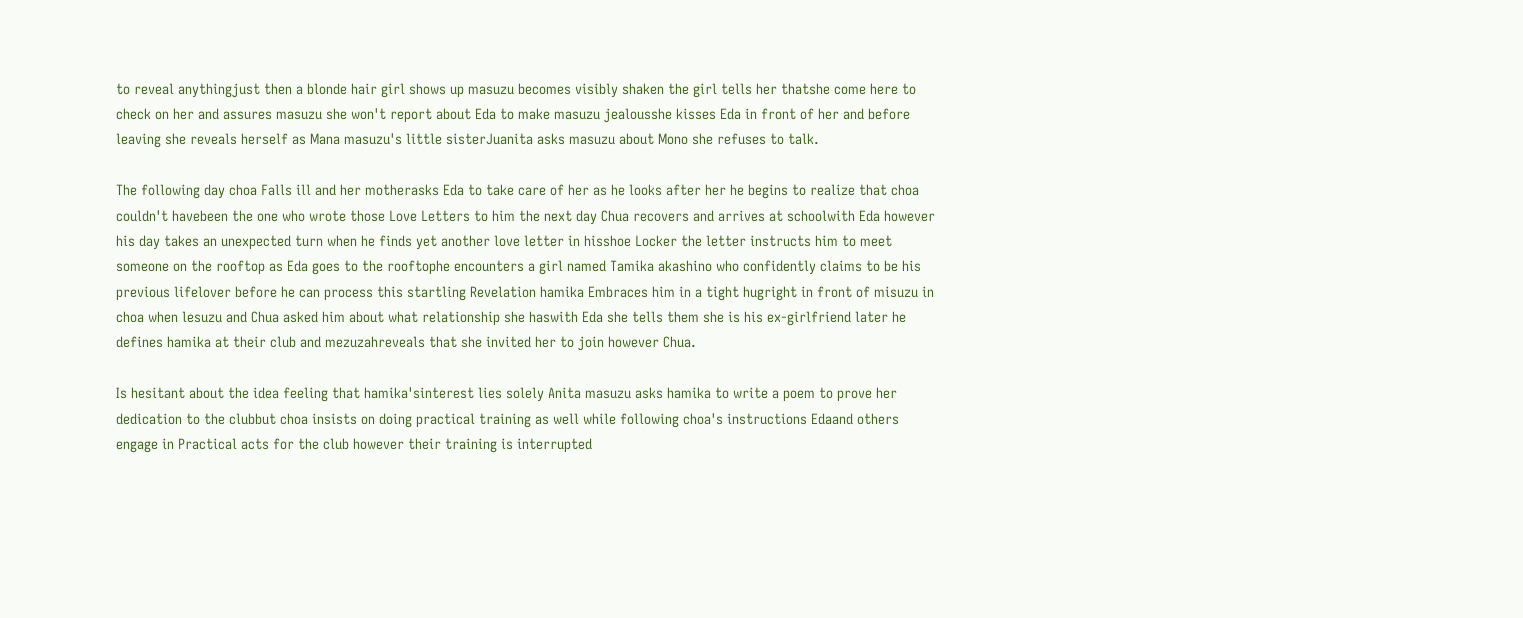to reveal anythingjust then a blonde hair girl shows up masuzu becomes visibly shaken the girl tells her thatshe come here to check on her and assures masuzu she won't report about Eda to make masuzu jealousshe kisses Eda in front of her and before leaving she reveals herself as Mana masuzu's little sisterJuanita asks masuzu about Mono she refuses to talk.

The following day choa Falls ill and her motherasks Eda to take care of her as he looks after her he begins to realize that choa couldn't havebeen the one who wrote those Love Letters to him the next day Chua recovers and arrives at schoolwith Eda however his day takes an unexpected turn when he finds yet another love letter in hisshoe Locker the letter instructs him to meet someone on the rooftop as Eda goes to the rooftophe encounters a girl named Tamika akashino who confidently claims to be his previous lifelover before he can process this startling Revelation hamika Embraces him in a tight hugright in front of misuzu in choa when lesuzu and Chua asked him about what relationship she haswith Eda she tells them she is his ex-girlfriend later he defines hamika at their club and mezuzahreveals that she invited her to join however Chua.

Is hesitant about the idea feeling that hamika'sinterest lies solely Anita masuzu asks hamika to write a poem to prove her dedication to the clubbut choa insists on doing practical training as well while following choa's instructions Edaand others engage in Practical acts for the club however their training is interrupted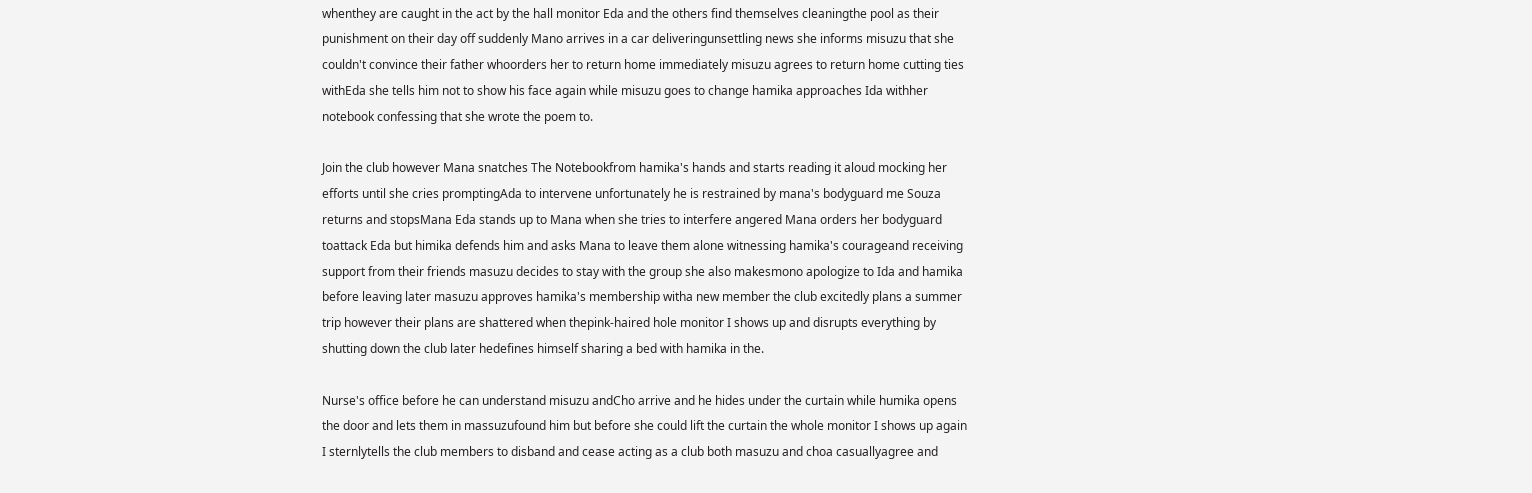whenthey are caught in the act by the hall monitor Eda and the others find themselves cleaningthe pool as their punishment on their day off suddenly Mano arrives in a car deliveringunsettling news she informs misuzu that she couldn't convince their father whoorders her to return home immediately misuzu agrees to return home cutting ties withEda she tells him not to show his face again while misuzu goes to change hamika approaches Ida withher notebook confessing that she wrote the poem to.

Join the club however Mana snatches The Notebookfrom hamika's hands and starts reading it aloud mocking her efforts until she cries promptingAda to intervene unfortunately he is restrained by mana's bodyguard me Souza returns and stopsMana Eda stands up to Mana when she tries to interfere angered Mana orders her bodyguard toattack Eda but himika defends him and asks Mana to leave them alone witnessing hamika's courageand receiving support from their friends masuzu decides to stay with the group she also makesmono apologize to Ida and hamika before leaving later masuzu approves hamika's membership witha new member the club excitedly plans a summer trip however their plans are shattered when thepink-haired hole monitor I shows up and disrupts everything by shutting down the club later hedefines himself sharing a bed with hamika in the.

Nurse's office before he can understand misuzu andCho arrive and he hides under the curtain while humika opens the door and lets them in massuzufound him but before she could lift the curtain the whole monitor I shows up again I sternlytells the club members to disband and cease acting as a club both masuzu and choa casuallyagree and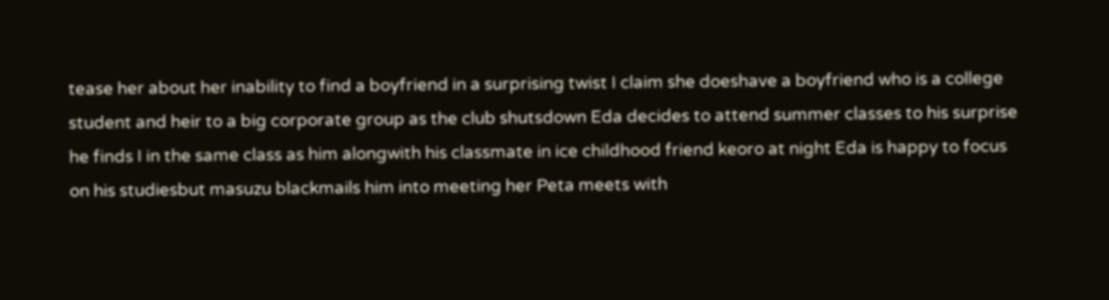tease her about her inability to find a boyfriend in a surprising twist I claim she doeshave a boyfriend who is a college student and heir to a big corporate group as the club shutsdown Eda decides to attend summer classes to his surprise he finds I in the same class as him alongwith his classmate in ice childhood friend keoro at night Eda is happy to focus on his studiesbut masuzu blackmails him into meeting her Peta meets with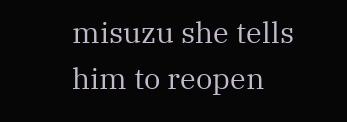misuzu she tells him to reopen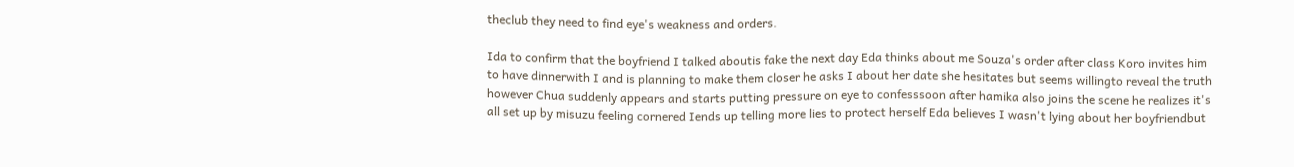theclub they need to find eye's weakness and orders.

Ida to confirm that the boyfriend I talked aboutis fake the next day Eda thinks about me Souza's order after class Koro invites him to have dinnerwith I and is planning to make them closer he asks I about her date she hesitates but seems willingto reveal the truth however Chua suddenly appears and starts putting pressure on eye to confesssoon after hamika also joins the scene he realizes it's all set up by misuzu feeling cornered Iends up telling more lies to protect herself Eda believes I wasn't lying about her boyfriendbut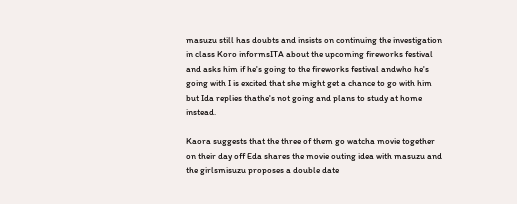masuzu still has doubts and insists on continuing the investigation in class Koro informsITA about the upcoming fireworks festival and asks him if he's going to the fireworks festival andwho he's going with I is excited that she might get a chance to go with him but Ida replies thathe's not going and plans to study at home instead.

Kaora suggests that the three of them go watcha movie together on their day off Eda shares the movie outing idea with masuzu and the girlsmisuzu proposes a double date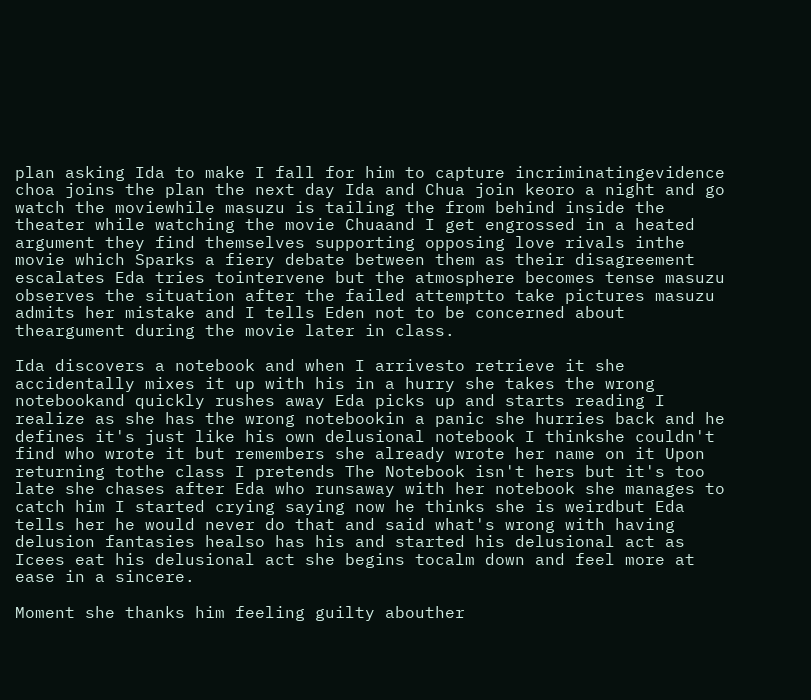plan asking Ida to make I fall for him to capture incriminatingevidence choa joins the plan the next day Ida and Chua join keoro a night and go watch the moviewhile masuzu is tailing the from behind inside the theater while watching the movie Chuaand I get engrossed in a heated argument they find themselves supporting opposing love rivals inthe movie which Sparks a fiery debate between them as their disagreement escalates Eda tries tointervene but the atmosphere becomes tense masuzu observes the situation after the failed attemptto take pictures masuzu admits her mistake and I tells Eden not to be concerned about theargument during the movie later in class.

Ida discovers a notebook and when I arrivesto retrieve it she accidentally mixes it up with his in a hurry she takes the wrong notebookand quickly rushes away Eda picks up and starts reading I realize as she has the wrong notebookin a panic she hurries back and he defines it's just like his own delusional notebook I thinkshe couldn't find who wrote it but remembers she already wrote her name on it Upon returning tothe class I pretends The Notebook isn't hers but it's too late she chases after Eda who runsaway with her notebook she manages to catch him I started crying saying now he thinks she is weirdbut Eda tells her he would never do that and said what's wrong with having delusion fantasies healso has his and started his delusional act as Icees eat his delusional act she begins tocalm down and feel more at ease in a sincere.

Moment she thanks him feeling guilty abouther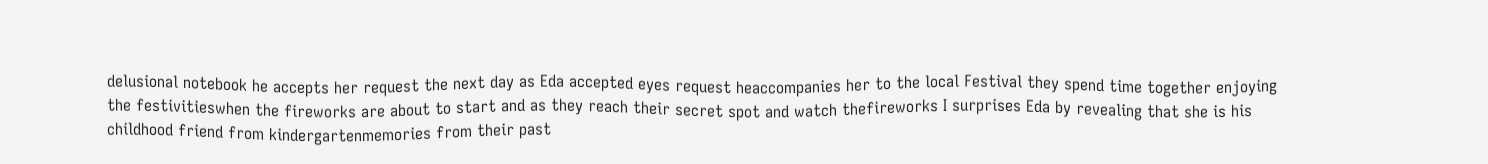delusional notebook he accepts her request the next day as Eda accepted eyes request heaccompanies her to the local Festival they spend time together enjoying the festivitieswhen the fireworks are about to start and as they reach their secret spot and watch thefireworks I surprises Eda by revealing that she is his childhood friend from kindergartenmemories from their past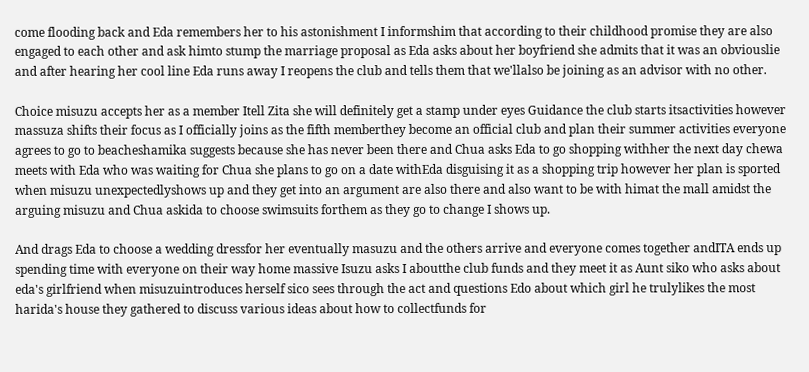come flooding back and Eda remembers her to his astonishment I informshim that according to their childhood promise they are also engaged to each other and ask himto stump the marriage proposal as Eda asks about her boyfriend she admits that it was an obviouslie and after hearing her cool line Eda runs away I reopens the club and tells them that we'llalso be joining as an advisor with no other.

Choice misuzu accepts her as a member Itell Zita she will definitely get a stamp under eyes Guidance the club starts itsactivities however massuza shifts their focus as I officially joins as the fifth memberthey become an official club and plan their summer activities everyone agrees to go to beacheshamika suggests because she has never been there and Chua asks Eda to go shopping withher the next day chewa meets with Eda who was waiting for Chua she plans to go on a date withEda disguising it as a shopping trip however her plan is sported when misuzu unexpectedlyshows up and they get into an argument are also there and also want to be with himat the mall amidst the arguing misuzu and Chua askida to choose swimsuits forthem as they go to change I shows up.

And drags Eda to choose a wedding dressfor her eventually masuzu and the others arrive and everyone comes together andITA ends up spending time with everyone on their way home massive Isuzu asks I aboutthe club funds and they meet it as Aunt siko who asks about eda's girlfriend when misuzuintroduces herself sico sees through the act and questions Edo about which girl he trulylikes the most harida's house they gathered to discuss various ideas about how to collectfunds for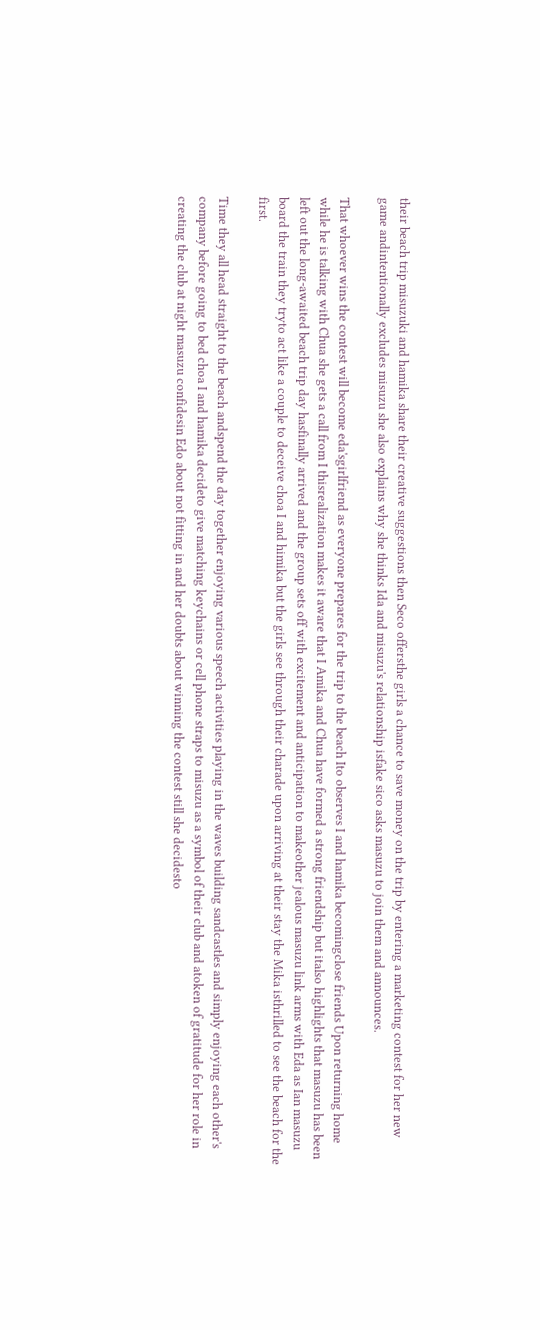their beach trip misuzuki and hamika share their creative suggestions then Seco offersthe girls a chance to save money on the trip by entering a marketing contest for her new game andintentionally excludes misuzu she also explains why she thinks Ida and misuzu's relationship isfake sico asks masuzu to join them and announces.

That whoever wins the contest will become eda'sgirlfriend as everyone prepares for the trip to the beach Ito observes I and hamika becomingclose friends Upon returning home while he is talking with Chua she gets a call from I thisrealization makes it aware that I Amika and Chua have formed a strong friendship but italso highlights that masuzu has been left out the long-awaited beach trip day hasfinally arrived and the group sets off with excitement and anticipation to makeother jealous masuzu link arms with Eda as Ian masuzu board the train they tryto act like a couple to deceive choa I and himika but the girls see through their charade upon arriving at their stay the Mika isthrilled to see the beach for the first.

Time they all head straight to the beach andspend the day together enjoying various speech activities playing in the waves building sandcastles and simply enjoying each other's company before going to bed choa I and hamika decideto give matching keychains or cell phone straps to misuzu as a symbol of their club and atoken of gratitude for her role in creating the club at night masuzu confidesin Edo about not fitting in and her doubts about winning the contest still she decidesto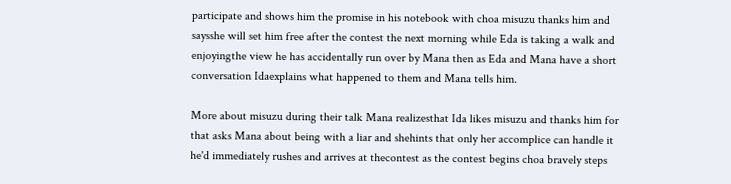participate and shows him the promise in his notebook with choa misuzu thanks him and saysshe will set him free after the contest the next morning while Eda is taking a walk and enjoyingthe view he has accidentally run over by Mana then as Eda and Mana have a short conversation Idaexplains what happened to them and Mana tells him.

More about misuzu during their talk Mana realizesthat Ida likes misuzu and thanks him for that asks Mana about being with a liar and shehints that only her accomplice can handle it he'd immediately rushes and arrives at thecontest as the contest begins choa bravely steps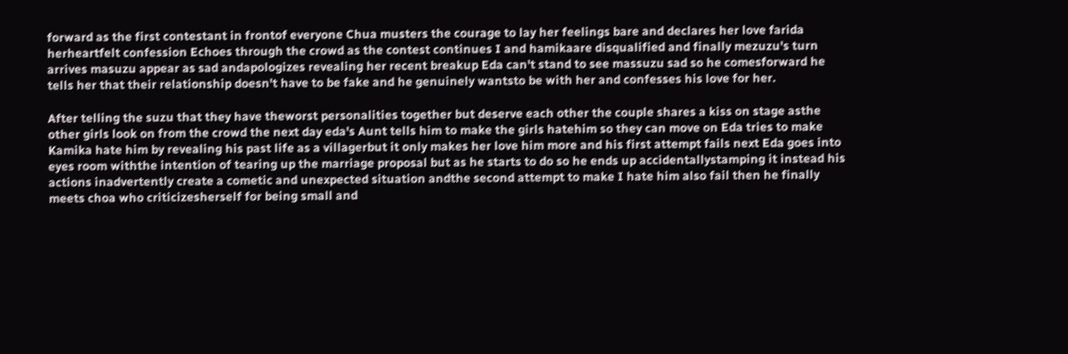forward as the first contestant in frontof everyone Chua musters the courage to lay her feelings bare and declares her love farida herheartfelt confession Echoes through the crowd as the contest continues I and hamikaare disqualified and finally mezuzu's turn arrives masuzu appear as sad andapologizes revealing her recent breakup Eda can't stand to see massuzu sad so he comesforward he tells her that their relationship doesn't have to be fake and he genuinely wantsto be with her and confesses his love for her.

After telling the suzu that they have theworst personalities together but deserve each other the couple shares a kiss on stage asthe other girls look on from the crowd the next day eda's Aunt tells him to make the girls hatehim so they can move on Eda tries to make Kamika hate him by revealing his past life as a villagerbut it only makes her love him more and his first attempt fails next Eda goes into eyes room withthe intention of tearing up the marriage proposal but as he starts to do so he ends up accidentallystamping it instead his actions inadvertently create a cometic and unexpected situation andthe second attempt to make I hate him also fail then he finally meets choa who criticizesherself for being small and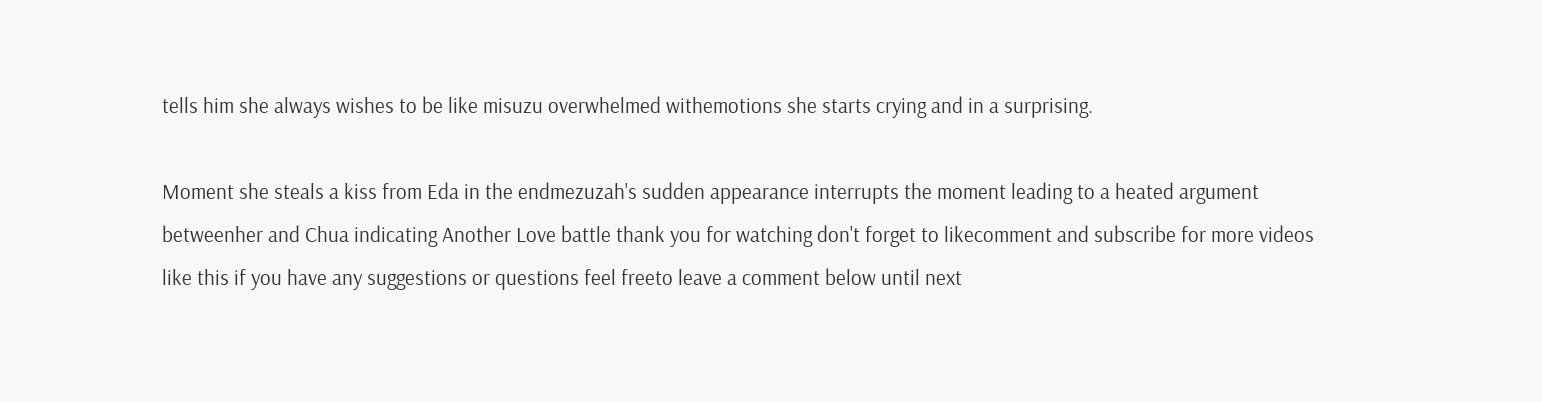tells him she always wishes to be like misuzu overwhelmed withemotions she starts crying and in a surprising.

Moment she steals a kiss from Eda in the endmezuzah's sudden appearance interrupts the moment leading to a heated argument betweenher and Chua indicating Another Love battle thank you for watching don't forget to likecomment and subscribe for more videos like this if you have any suggestions or questions feel freeto leave a comment below until next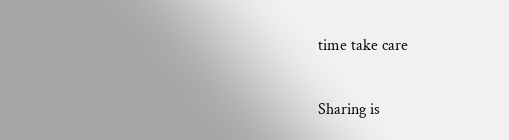time take care

Sharing is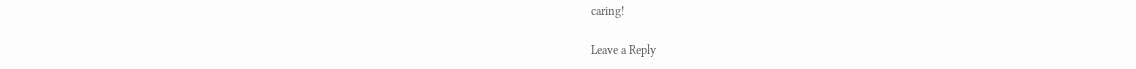caring!

Leave a Reply